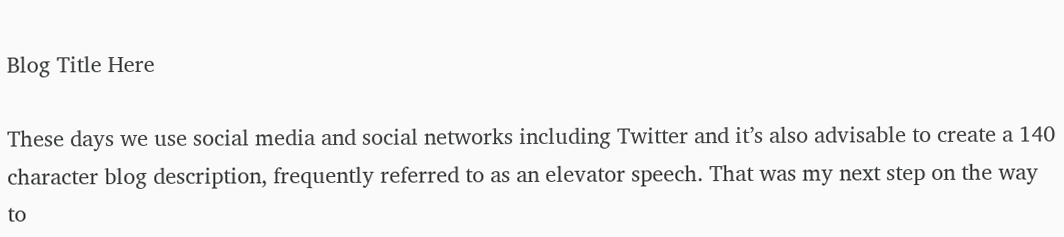Blog Title Here

These days we use social media and social networks including Twitter and it’s also advisable to create a 140 character blog description, frequently referred to as an elevator speech. That was my next step on the way to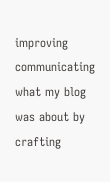improving communicating what my blog was about by crafting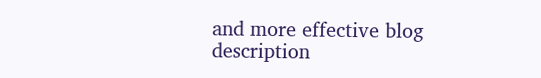and more effective blog description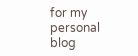for my personal blog